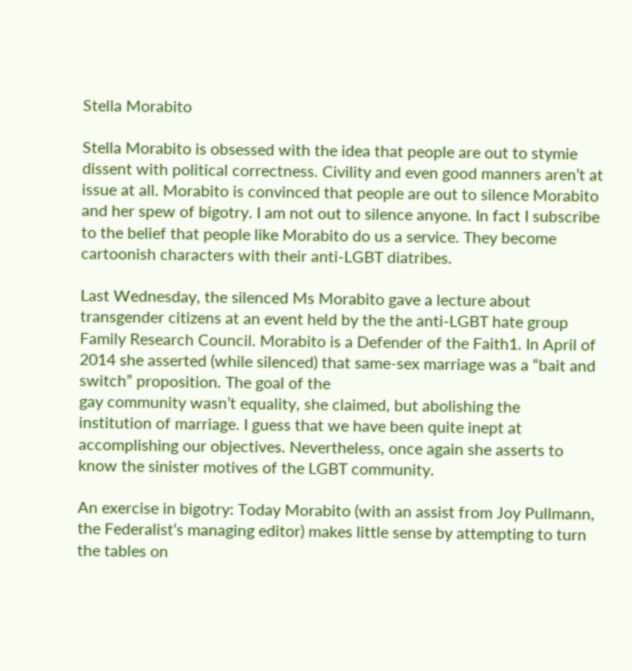Stella Morabito

Stella Morabito is obsessed with the idea that people are out to stymie dissent with political correctness. Civility and even good manners aren’t at issue at all. Morabito is convinced that people are out to silence Morabito and her spew of bigotry. I am not out to silence anyone. In fact I subscribe to the belief that people like Morabito do us a service. They become cartoonish characters with their anti-LGBT diatribes.

Last Wednesday, the silenced Ms Morabito gave a lecture about transgender citizens at an event held by the the anti-LGBT hate group Family Research Council. Morabito is a Defender of the Faith1. In April of 2014 she asserted (while silenced) that same-sex marriage was a “bait and switch” proposition. The goal of the
gay community wasn’t equality, she claimed, but abolishing the
institution of marriage. I guess that we have been quite inept at accomplishing our objectives. Nevertheless, once again she asserts to know the sinister motives of the LGBT community.

An exercise in bigotry: Today Morabito (with an assist from Joy Pullmann, the Federalist‘s managing editor) makes little sense by attempting to turn the tables on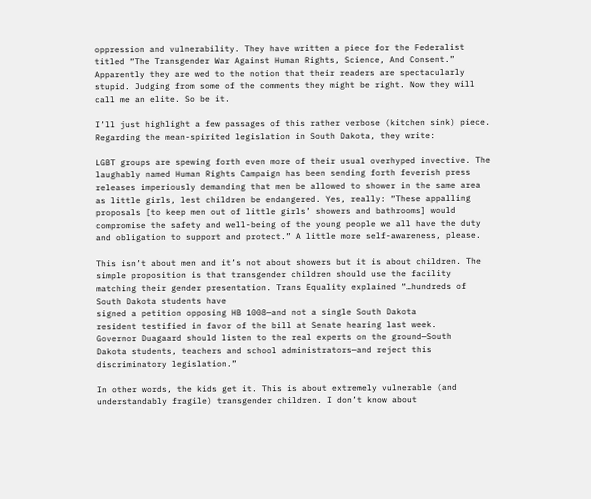oppression and vulnerability. They have written a piece for the Federalist titled “The Transgender War Against Human Rights, Science, And Consent.” Apparently they are wed to the notion that their readers are spectacularly stupid. Judging from some of the comments they might be right. Now they will call me an elite. So be it.

I’ll just highlight a few passages of this rather verbose (kitchen sink) piece.  Regarding the mean-spirited legislation in South Dakota, they write:

LGBT groups are spewing forth even more of their usual overhyped invective. The laughably named Human Rights Campaign has been sending forth feverish press releases imperiously demanding that men be allowed to shower in the same area as little girls, lest children be endangered. Yes, really: “These appalling proposals [to keep men out of little girls’ showers and bathrooms] would compromise the safety and well-being of the young people we all have the duty and obligation to support and protect.” A little more self-awareness, please.

This isn’t about men and it’s not about showers but it is about children. The simple proposition is that transgender children should use the facility matching their gender presentation. Trans Equality explained “…hundreds of South Dakota students have
signed a petition opposing HB 1008—and not a single South Dakota
resident testified in favor of the bill at Senate hearing last week.
Governor Duagaard should listen to the real experts on the ground—South
Dakota students, teachers and school administrators—and reject this
discriminatory legislation.”

In other words, the kids get it. This is about extremely vulnerable (and understandably fragile) transgender children. I don’t know about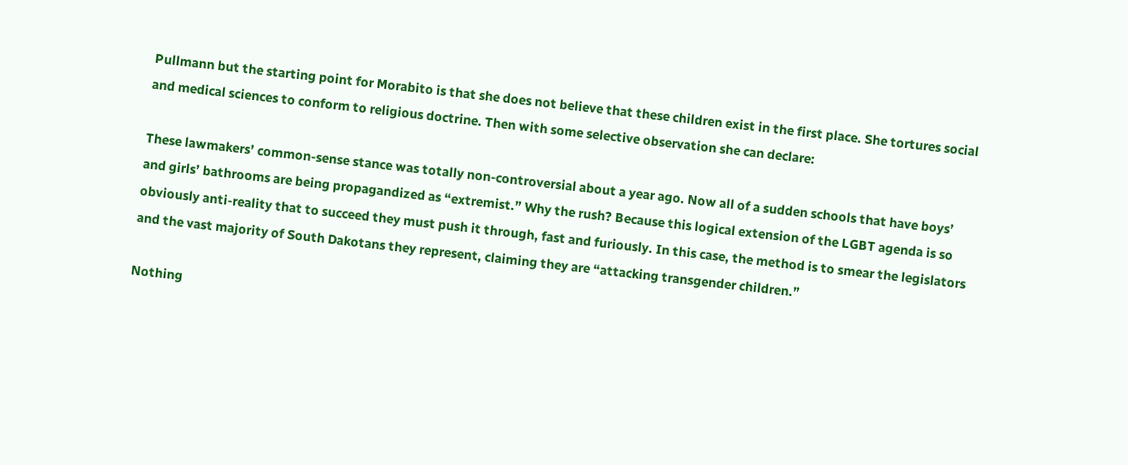Pullmann but the starting point for Morabito is that she does not believe that these children exist in the first place. She tortures social and medical sciences to conform to religious doctrine. Then with some selective observation she can declare:

These lawmakers’ common-sense stance was totally non-controversial about a year ago. Now all of a sudden schools that have boys’ and girls’ bathrooms are being propagandized as “extremist.” Why the rush? Because this logical extension of the LGBT agenda is so obviously anti-reality that to succeed they must push it through, fast and furiously. In this case, the method is to smear the legislators and the vast majority of South Dakotans they represent, claiming they are “attacking transgender children.”

Nothing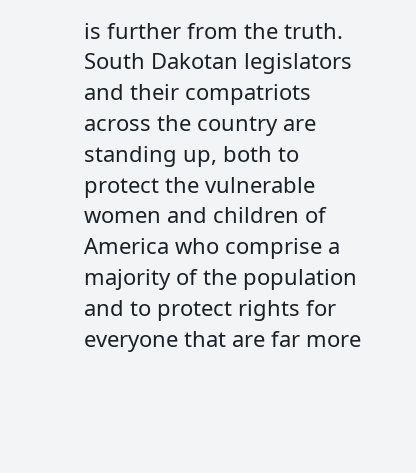is further from the truth. South Dakotan legislators and their compatriots across the country are standing up, both to protect the vulnerable women and children of America who comprise a majority of the population and to protect rights for everyone that are far more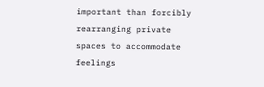important than forcibly rearranging private spaces to accommodate feelings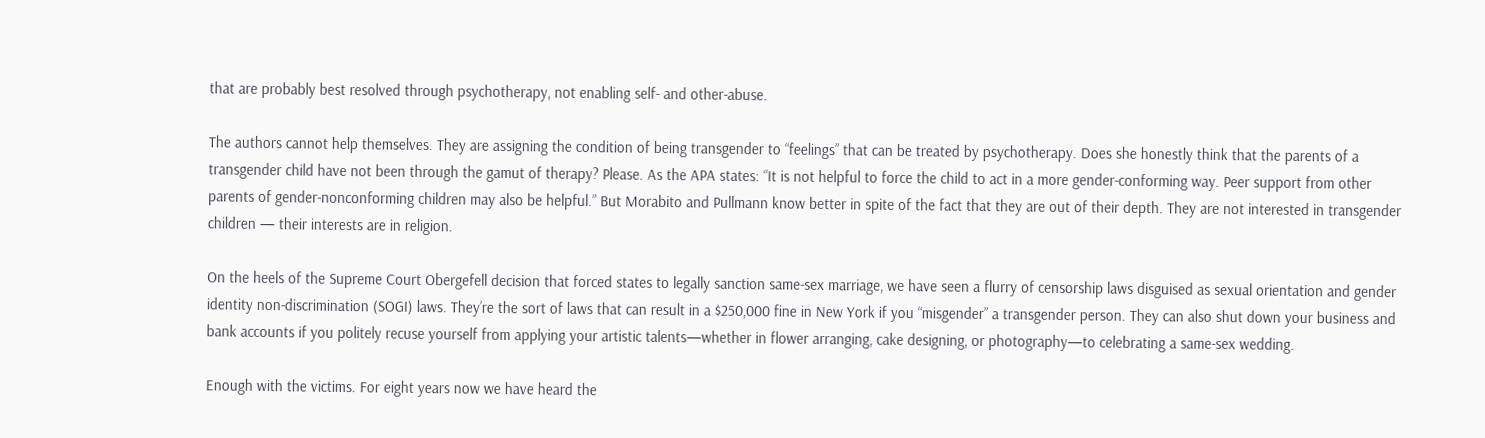that are probably best resolved through psychotherapy, not enabling self- and other-abuse.

The authors cannot help themselves. They are assigning the condition of being transgender to “feelings” that can be treated by psychotherapy. Does she honestly think that the parents of a transgender child have not been through the gamut of therapy? Please. As the APA states: “It is not helpful to force the child to act in a more gender-conforming way. Peer support from other parents of gender-nonconforming children may also be helpful.” But Morabito and Pullmann know better in spite of the fact that they are out of their depth. They are not interested in transgender children — their interests are in religion.

On the heels of the Supreme Court Obergefell decision that forced states to legally sanction same-sex marriage, we have seen a flurry of censorship laws disguised as sexual orientation and gender identity non-discrimination (SOGI) laws. They’re the sort of laws that can result in a $250,000 fine in New York if you “misgender” a transgender person. They can also shut down your business and bank accounts if you politely recuse yourself from applying your artistic talents—whether in flower arranging, cake designing, or photography—to celebrating a same-sex wedding.

Enough with the victims. For eight years now we have heard the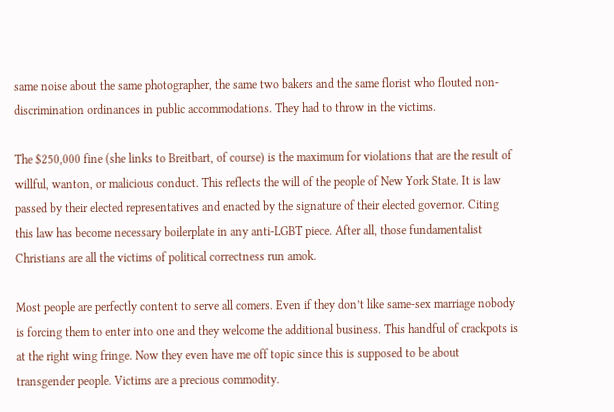same noise about the same photographer, the same two bakers and the same florist who flouted non-discrimination ordinances in public accommodations. They had to throw in the victims.

The $250,000 fine (she links to Breitbart, of course) is the maximum for violations that are the result of willful, wanton, or malicious conduct. This reflects the will of the people of New York State. It is law passed by their elected representatives and enacted by the signature of their elected governor. Citing this law has become necessary boilerplate in any anti-LGBT piece. After all, those fundamentalist Christians are all the victims of political correctness run amok.

Most people are perfectly content to serve all comers. Even if they don’t like same-sex marriage nobody is forcing them to enter into one and they welcome the additional business. This handful of crackpots is at the right wing fringe. Now they even have me off topic since this is supposed to be about transgender people. Victims are a precious commodity.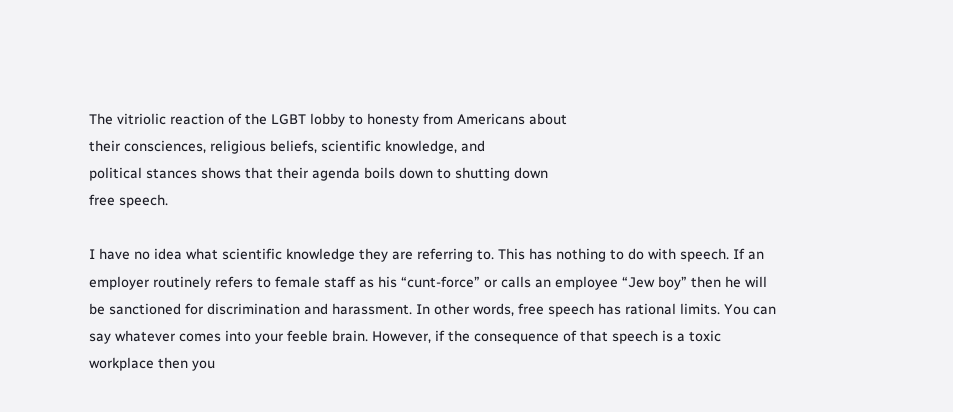The vitriolic reaction of the LGBT lobby to honesty from Americans about
their consciences, religious beliefs, scientific knowledge, and
political stances shows that their agenda boils down to shutting down
free speech.

I have no idea what scientific knowledge they are referring to. This has nothing to do with speech. If an employer routinely refers to female staff as his “cunt-force” or calls an employee “Jew boy” then he will be sanctioned for discrimination and harassment. In other words, free speech has rational limits. You can say whatever comes into your feeble brain. However, if the consequence of that speech is a toxic workplace then you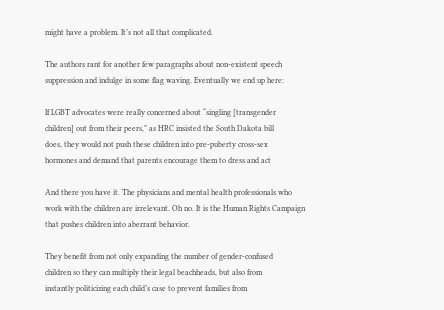might have a problem. It’s not all that complicated.

The authors rant for another few paragraphs about non-existent speech suppression and indulge in some flag waving. Eventually we end up here:

If LGBT advocates were really concerned about “singling [transgender
children] out from their peers,” as HRC insisted the South Dakota bill
does, they would not push these children into pre-puberty cross-sex
hormones and demand that parents encourage them to dress and act

And there you have it. The physicians and mental health professionals who work with the children are irrelevant. Oh no. It is the Human Rights Campaign that pushes children into aberrant behavior.

They benefit from not only expanding the number of gender-confused
children so they can multiply their legal beachheads, but also from
instantly politicizing each child’s case to prevent families from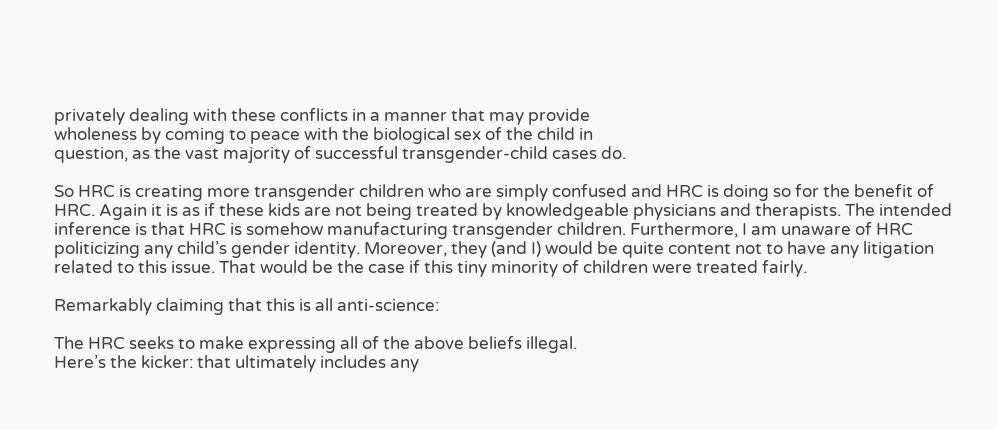privately dealing with these conflicts in a manner that may provide
wholeness by coming to peace with the biological sex of the child in
question, as the vast majority of successful transgender-child cases do.

So HRC is creating more transgender children who are simply confused and HRC is doing so for the benefit of HRC. Again it is as if these kids are not being treated by knowledgeable physicians and therapists. The intended inference is that HRC is somehow manufacturing transgender children. Furthermore, I am unaware of HRC politicizing any child’s gender identity. Moreover, they (and I) would be quite content not to have any litigation related to this issue. That would be the case if this tiny minority of children were treated fairly.

Remarkably claiming that this is all anti-science:

The HRC seeks to make expressing all of the above beliefs illegal.
Here’s the kicker: that ultimately includes any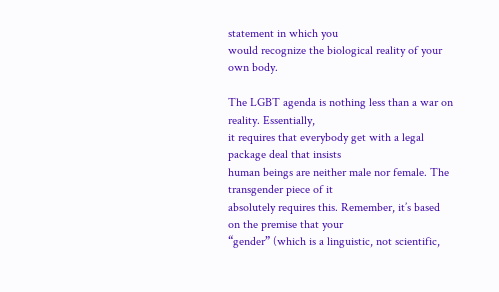statement in which you
would recognize the biological reality of your own body.

The LGBT agenda is nothing less than a war on reality. Essentially,
it requires that everybody get with a legal package deal that insists
human beings are neither male nor female. The transgender piece of it
absolutely requires this. Remember, it’s based on the premise that your
“gender” (which is a linguistic, not scientific,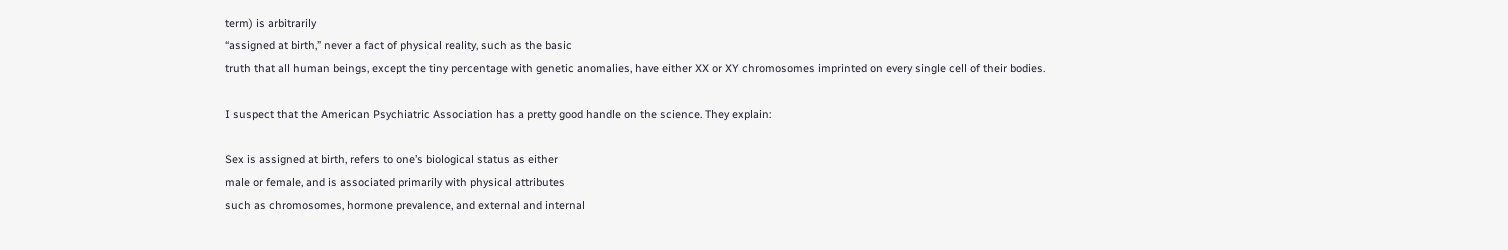term) is arbitrarily
“assigned at birth,” never a fact of physical reality, such as the basic
truth that all human beings, except the tiny percentage with genetic anomalies, have either XX or XY chromosomes imprinted on every single cell of their bodies.

I suspect that the American Psychiatric Association has a pretty good handle on the science. They explain:

Sex is assigned at birth, refers to one’s biological status as either
male or female, and is associated primarily with physical attributes
such as chromosomes, hormone prevalence, and external and internal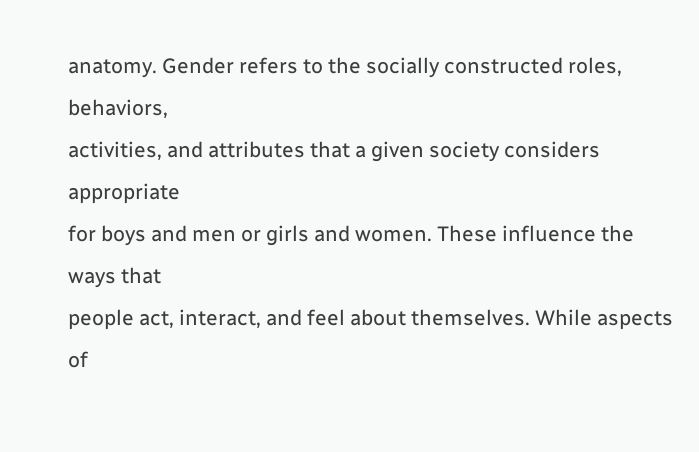anatomy. Gender refers to the socially constructed roles, behaviors,
activities, and attributes that a given society considers appropriate
for boys and men or girls and women. These influence the ways that
people act, interact, and feel about themselves. While aspects of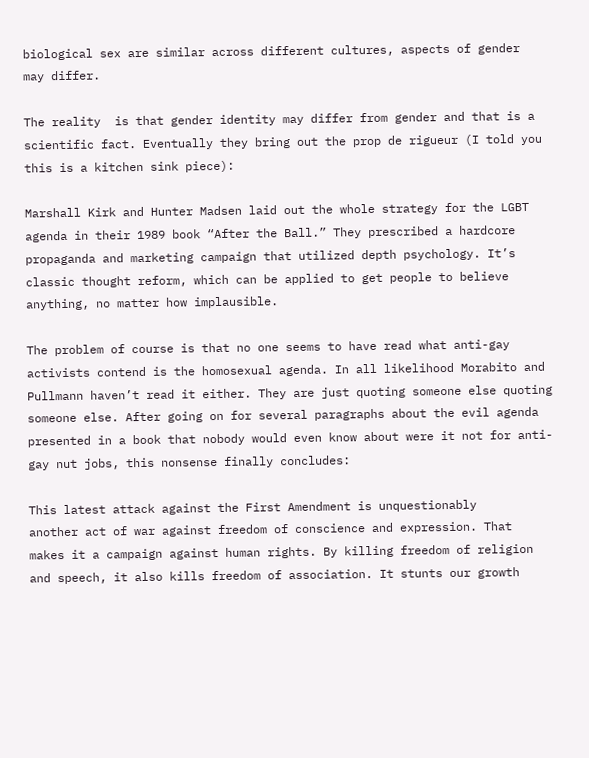biological sex are similar across different cultures, aspects of gender
may differ.

The reality  is that gender identity may differ from gender and that is a scientific fact. Eventually they bring out the prop de rigueur (I told you this is a kitchen sink piece):

Marshall Kirk and Hunter Madsen laid out the whole strategy for the LGBT
agenda in their 1989 book “After the Ball.” They prescribed a hardcore
propaganda and marketing campaign that utilized depth psychology. It’s
classic thought reform, which can be applied to get people to believe
anything, no matter how implausible.

The problem of course is that no one seems to have read what anti-gay activists contend is the homosexual agenda. In all likelihood Morabito and Pullmann haven’t read it either. They are just quoting someone else quoting someone else. After going on for several paragraphs about the evil agenda presented in a book that nobody would even know about were it not for anti-gay nut jobs, this nonsense finally concludes:

This latest attack against the First Amendment is unquestionably
another act of war against freedom of conscience and expression. That
makes it a campaign against human rights. By killing freedom of religion
and speech, it also kills freedom of association. It stunts our growth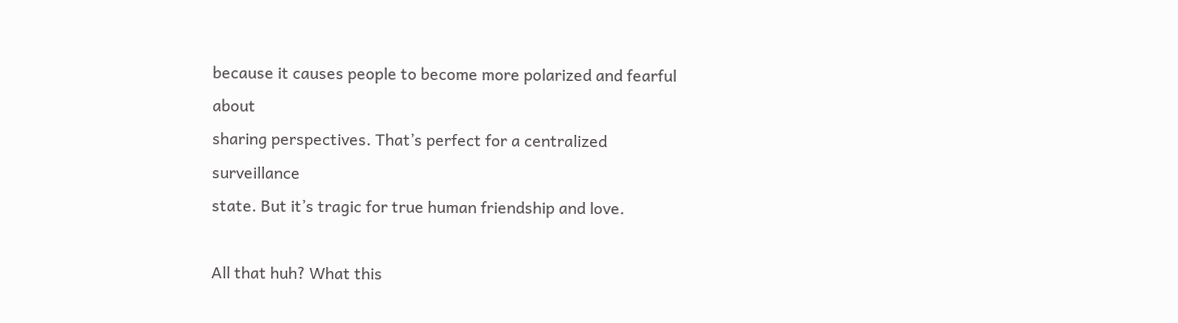because it causes people to become more polarized and fearful about
sharing perspectives. That’s perfect for a centralized surveillance
state. But it’s tragic for true human friendship and love.

All that huh? What this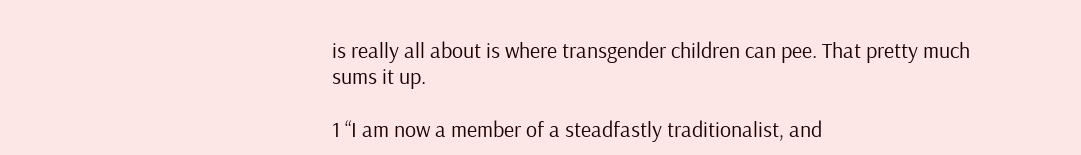is really all about is where transgender children can pee. That pretty much sums it up.

1 “I am now a member of a steadfastly traditionalist, and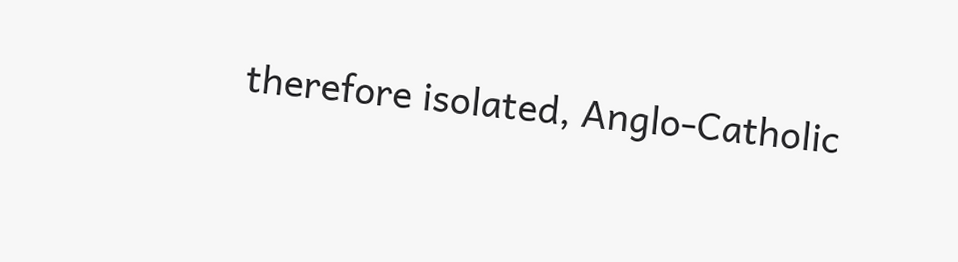therefore isolated, Anglo-Catholic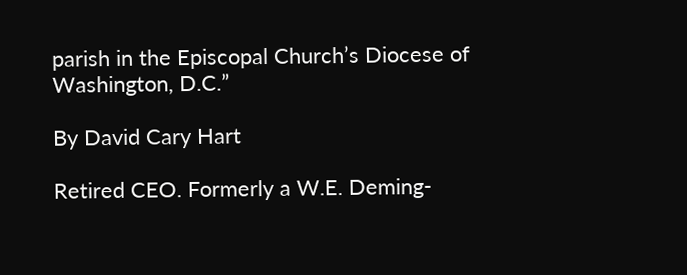parish in the Episcopal Church’s Diocese of Washington, D.C.”

By David Cary Hart

Retired CEO. Formerly a W.E. Deming-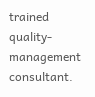trained quality-management consultant.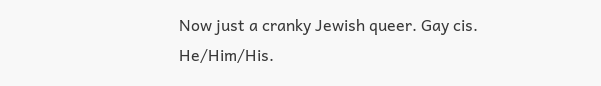Now just a cranky Jewish queer. Gay cis. He/Him/His.